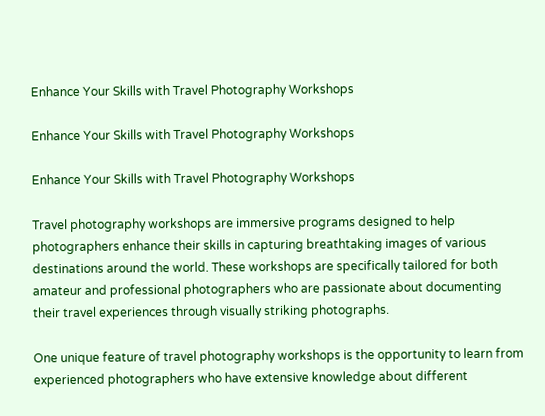Enhance Your Skills with Travel Photography Workshops

Enhance Your Skills with Travel Photography Workshops

Enhance Your Skills with Travel Photography Workshops

Travel photography workshops are immersive programs designed to help photographers enhance their skills in capturing breathtaking images of various destinations around the world. These workshops are specifically tailored for both amateur and professional photographers who are passionate about documenting their travel experiences through visually striking photographs.

One unique feature of travel photography workshops is the opportunity to learn from experienced photographers who have extensive knowledge about different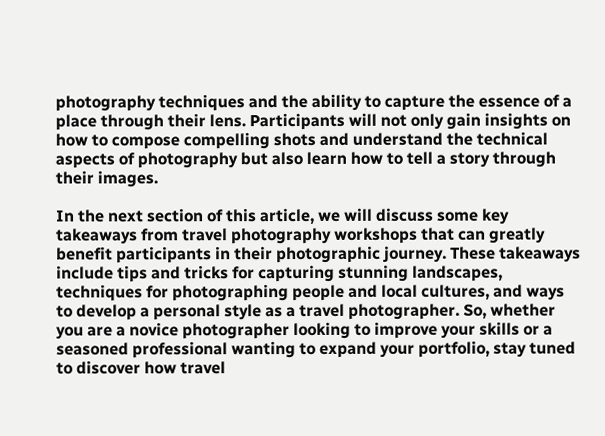photography techniques and the ability to capture the essence of a place through their lens. Participants will not only gain insights on how to compose compelling shots and understand the technical aspects of photography but also learn how to tell a story through their images.

In the next section of this article, we will discuss some key takeaways from travel photography workshops that can greatly benefit participants in their photographic journey. These takeaways include tips and tricks for capturing stunning landscapes, techniques for photographing people and local cultures, and ways to develop a personal style as a travel photographer. So, whether you are a novice photographer looking to improve your skills or a seasoned professional wanting to expand your portfolio, stay tuned to discover how travel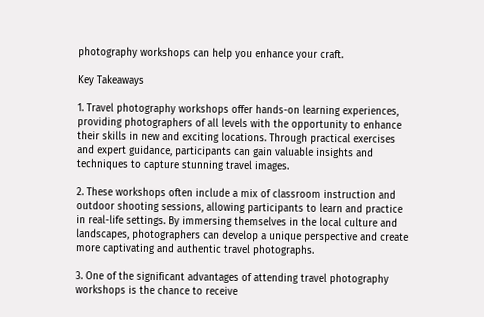photography workshops can help you enhance your craft.

Key Takeaways

1. Travel photography workshops offer hands-on learning experiences, providing photographers of all levels with the opportunity to enhance their skills in new and exciting locations. Through practical exercises and expert guidance, participants can gain valuable insights and techniques to capture stunning travel images.

2. These workshops often include a mix of classroom instruction and outdoor shooting sessions, allowing participants to learn and practice in real-life settings. By immersing themselves in the local culture and landscapes, photographers can develop a unique perspective and create more captivating and authentic travel photographs.

3. One of the significant advantages of attending travel photography workshops is the chance to receive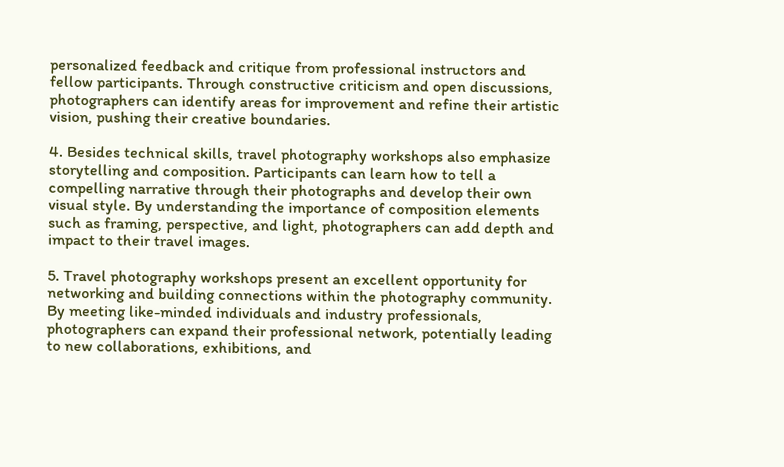personalized feedback and critique from professional instructors and fellow participants. Through constructive criticism and open discussions, photographers can identify areas for improvement and refine their artistic vision, pushing their creative boundaries.

4. Besides technical skills, travel photography workshops also emphasize storytelling and composition. Participants can learn how to tell a compelling narrative through their photographs and develop their own visual style. By understanding the importance of composition elements such as framing, perspective, and light, photographers can add depth and impact to their travel images.

5. Travel photography workshops present an excellent opportunity for networking and building connections within the photography community. By meeting like-minded individuals and industry professionals, photographers can expand their professional network, potentially leading to new collaborations, exhibitions, and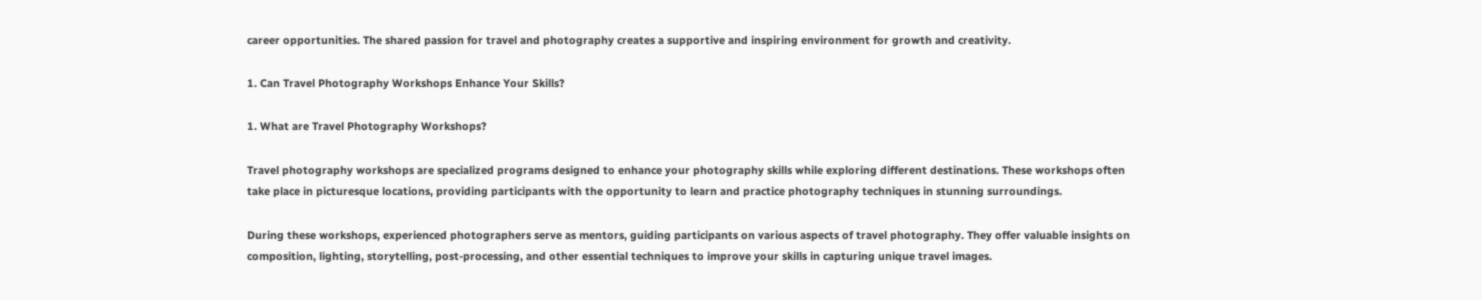career opportunities. The shared passion for travel and photography creates a supportive and inspiring environment for growth and creativity.

1. Can Travel Photography Workshops Enhance Your Skills?

1. What are Travel Photography Workshops?

Travel photography workshops are specialized programs designed to enhance your photography skills while exploring different destinations. These workshops often take place in picturesque locations, providing participants with the opportunity to learn and practice photography techniques in stunning surroundings.

During these workshops, experienced photographers serve as mentors, guiding participants on various aspects of travel photography. They offer valuable insights on composition, lighting, storytelling, post-processing, and other essential techniques to improve your skills in capturing unique travel images.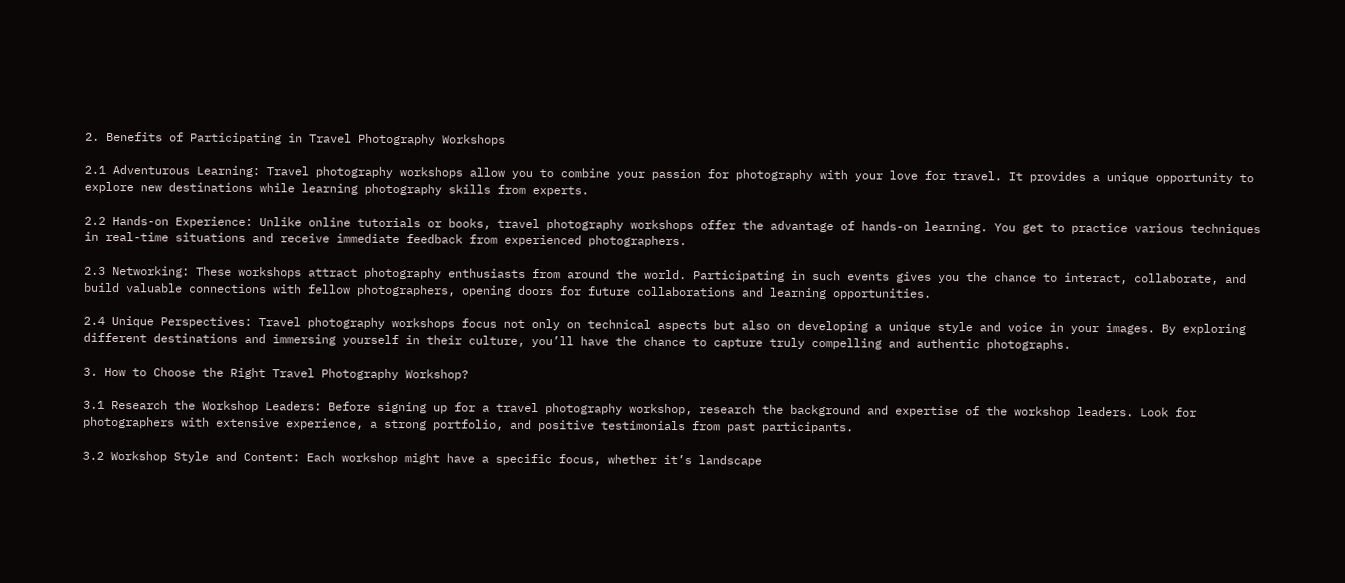2. Benefits of Participating in Travel Photography Workshops

2.1 Adventurous Learning: Travel photography workshops allow you to combine your passion for photography with your love for travel. It provides a unique opportunity to explore new destinations while learning photography skills from experts.

2.2 Hands-on Experience: Unlike online tutorials or books, travel photography workshops offer the advantage of hands-on learning. You get to practice various techniques in real-time situations and receive immediate feedback from experienced photographers.

2.3 Networking: These workshops attract photography enthusiasts from around the world. Participating in such events gives you the chance to interact, collaborate, and build valuable connections with fellow photographers, opening doors for future collaborations and learning opportunities.

2.4 Unique Perspectives: Travel photography workshops focus not only on technical aspects but also on developing a unique style and voice in your images. By exploring different destinations and immersing yourself in their culture, you’ll have the chance to capture truly compelling and authentic photographs.

3. How to Choose the Right Travel Photography Workshop?

3.1 Research the Workshop Leaders: Before signing up for a travel photography workshop, research the background and expertise of the workshop leaders. Look for photographers with extensive experience, a strong portfolio, and positive testimonials from past participants.

3.2 Workshop Style and Content: Each workshop might have a specific focus, whether it’s landscape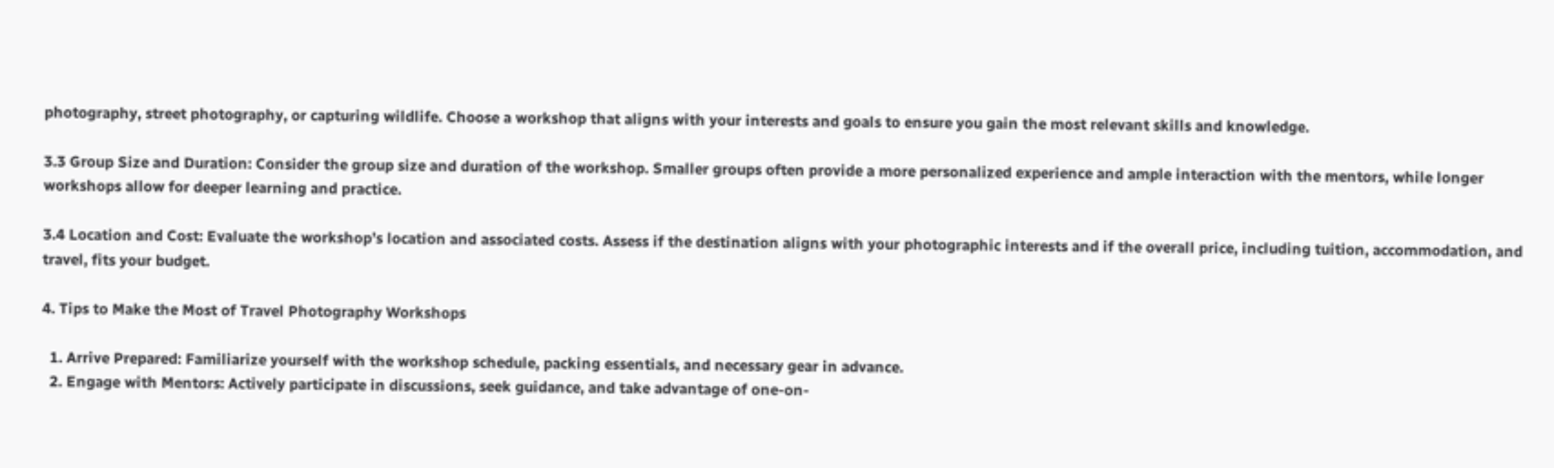photography, street photography, or capturing wildlife. Choose a workshop that aligns with your interests and goals to ensure you gain the most relevant skills and knowledge.

3.3 Group Size and Duration: Consider the group size and duration of the workshop. Smaller groups often provide a more personalized experience and ample interaction with the mentors, while longer workshops allow for deeper learning and practice.

3.4 Location and Cost: Evaluate the workshop’s location and associated costs. Assess if the destination aligns with your photographic interests and if the overall price, including tuition, accommodation, and travel, fits your budget.

4. Tips to Make the Most of Travel Photography Workshops

  1. Arrive Prepared: Familiarize yourself with the workshop schedule, packing essentials, and necessary gear in advance.
  2. Engage with Mentors: Actively participate in discussions, seek guidance, and take advantage of one-on-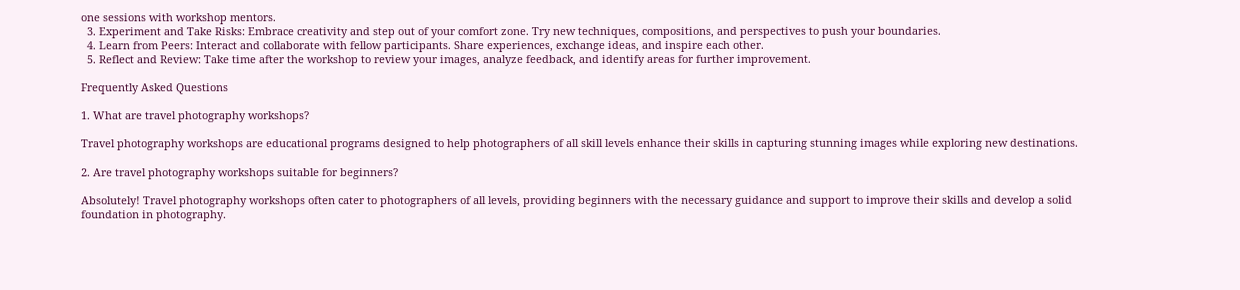one sessions with workshop mentors.
  3. Experiment and Take Risks: Embrace creativity and step out of your comfort zone. Try new techniques, compositions, and perspectives to push your boundaries.
  4. Learn from Peers: Interact and collaborate with fellow participants. Share experiences, exchange ideas, and inspire each other.
  5. Reflect and Review: Take time after the workshop to review your images, analyze feedback, and identify areas for further improvement.

Frequently Asked Questions

1. What are travel photography workshops?

Travel photography workshops are educational programs designed to help photographers of all skill levels enhance their skills in capturing stunning images while exploring new destinations.

2. Are travel photography workshops suitable for beginners?

Absolutely! Travel photography workshops often cater to photographers of all levels, providing beginners with the necessary guidance and support to improve their skills and develop a solid foundation in photography.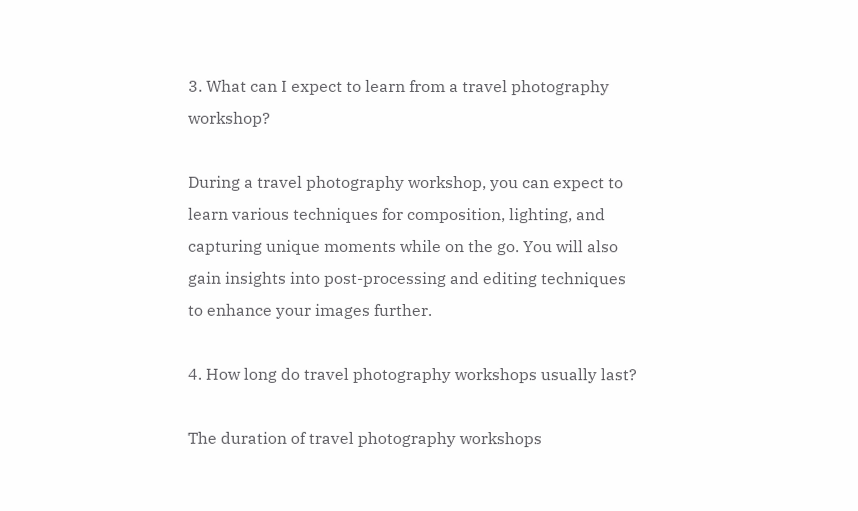3. What can I expect to learn from a travel photography workshop?

During a travel photography workshop, you can expect to learn various techniques for composition, lighting, and capturing unique moments while on the go. You will also gain insights into post-processing and editing techniques to enhance your images further.

4. How long do travel photography workshops usually last?

The duration of travel photography workshops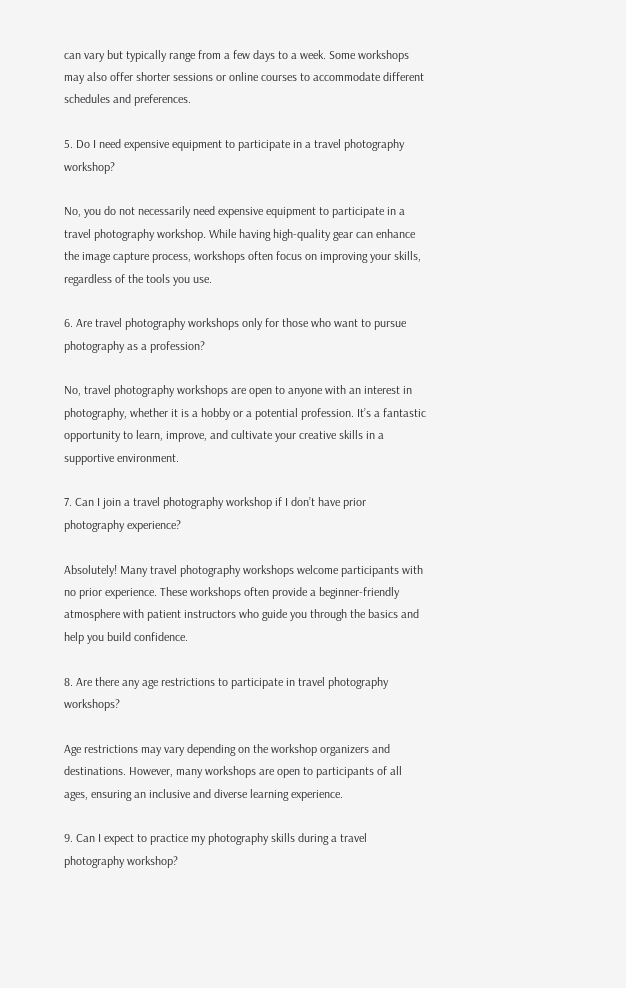can vary but typically range from a few days to a week. Some workshops may also offer shorter sessions or online courses to accommodate different schedules and preferences.

5. Do I need expensive equipment to participate in a travel photography workshop?

No, you do not necessarily need expensive equipment to participate in a travel photography workshop. While having high-quality gear can enhance the image capture process, workshops often focus on improving your skills, regardless of the tools you use.

6. Are travel photography workshops only for those who want to pursue photography as a profession?

No, travel photography workshops are open to anyone with an interest in photography, whether it is a hobby or a potential profession. It’s a fantastic opportunity to learn, improve, and cultivate your creative skills in a supportive environment.

7. Can I join a travel photography workshop if I don’t have prior photography experience?

Absolutely! Many travel photography workshops welcome participants with no prior experience. These workshops often provide a beginner-friendly atmosphere with patient instructors who guide you through the basics and help you build confidence.

8. Are there any age restrictions to participate in travel photography workshops?

Age restrictions may vary depending on the workshop organizers and destinations. However, many workshops are open to participants of all ages, ensuring an inclusive and diverse learning experience.

9. Can I expect to practice my photography skills during a travel photography workshop?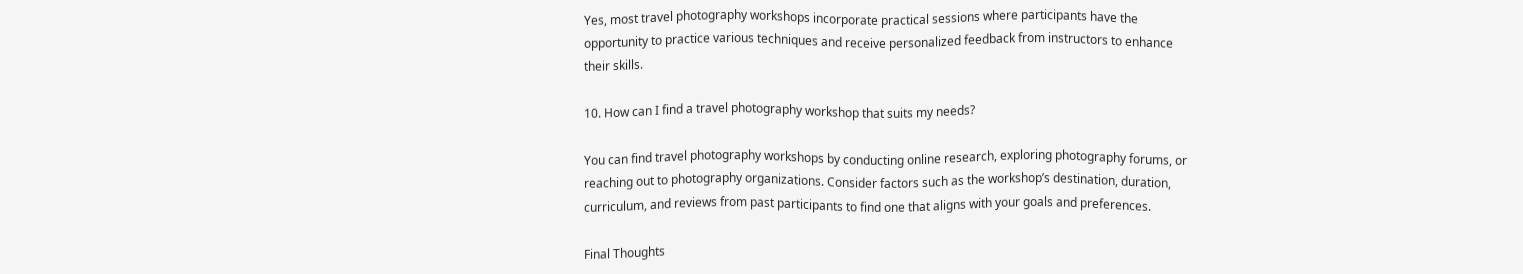Yes, most travel photography workshops incorporate practical sessions where participants have the opportunity to practice various techniques and receive personalized feedback from instructors to enhance their skills.

10. How can I find a travel photography workshop that suits my needs?

You can find travel photography workshops by conducting online research, exploring photography forums, or reaching out to photography organizations. Consider factors such as the workshop’s destination, duration, curriculum, and reviews from past participants to find one that aligns with your goals and preferences.

Final Thoughts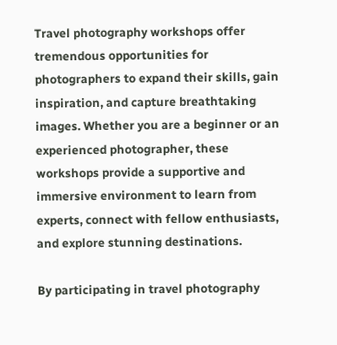Travel photography workshops offer tremendous opportunities for photographers to expand their skills, gain inspiration, and capture breathtaking images. Whether you are a beginner or an experienced photographer, these workshops provide a supportive and immersive environment to learn from experts, connect with fellow enthusiasts, and explore stunning destinations.

By participating in travel photography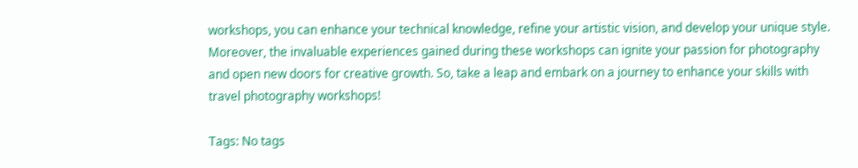workshops, you can enhance your technical knowledge, refine your artistic vision, and develop your unique style. Moreover, the invaluable experiences gained during these workshops can ignite your passion for photography and open new doors for creative growth. So, take a leap and embark on a journey to enhance your skills with travel photography workshops!

Tags: No tags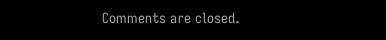Comments are closed.